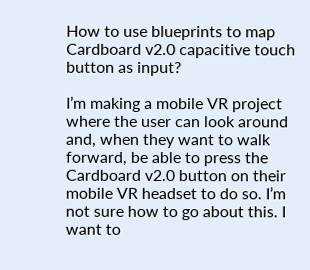How to use blueprints to map Cardboard v2.0 capacitive touch button as input?

I’m making a mobile VR project where the user can look around and, when they want to walk forward, be able to press the Cardboard v2.0 button on their mobile VR headset to do so. I’m not sure how to go about this. I want to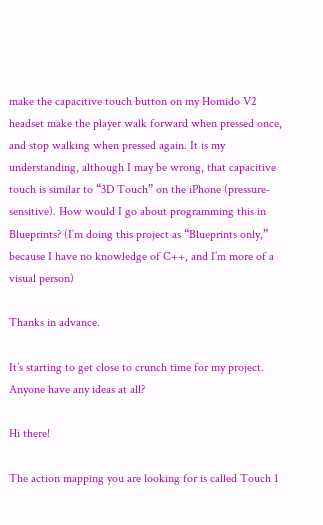make the capacitive touch button on my Homido V2 headset make the player walk forward when pressed once, and stop walking when pressed again. It is my understanding, although I may be wrong, that capacitive touch is similar to “3D Touch” on the iPhone (pressure-sensitive). How would I go about programming this in Blueprints? (I’m doing this project as “Blueprints only,” because I have no knowledge of C++, and I’m more of a visual person)

Thanks in advance.

It’s starting to get close to crunch time for my project. Anyone have any ideas at all?

Hi there!

The action mapping you are looking for is called Touch 1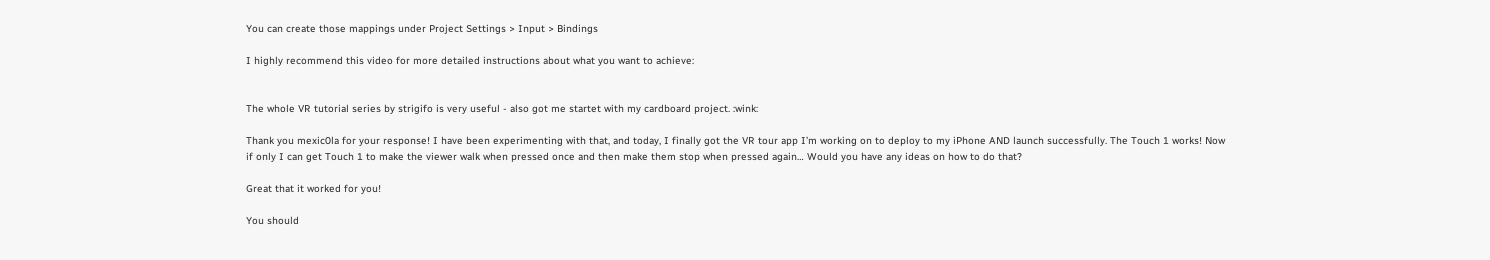You can create those mappings under Project Settings > Input > Bindings

I highly recommend this video for more detailed instructions about what you want to achieve:


The whole VR tutorial series by strigifo is very useful - also got me startet with my cardboard project. :wink:

Thank you mexic0la for your response! I have been experimenting with that, and today, I finally got the VR tour app I’m working on to deploy to my iPhone AND launch successfully. The Touch 1 works! Now if only I can get Touch 1 to make the viewer walk when pressed once and then make them stop when pressed again… Would you have any ideas on how to do that?

Great that it worked for you!

You should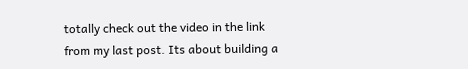totally check out the video in the link from my last post. Its about building a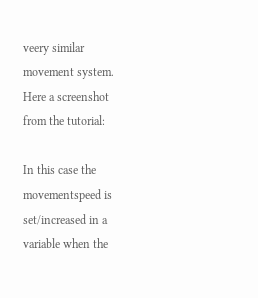veery similar movement system. Here a screenshot from the tutorial:

In this case the movementspeed is set/increased in a variable when the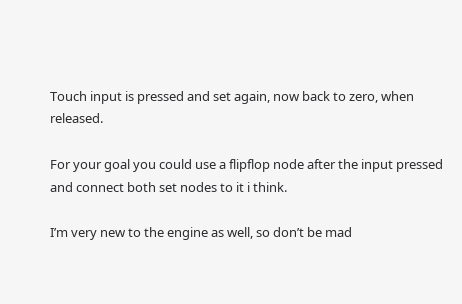Touch input is pressed and set again, now back to zero, when released.

For your goal you could use a flipflop node after the input pressed and connect both set nodes to it i think.

I’m very new to the engine as well, so don’t be mad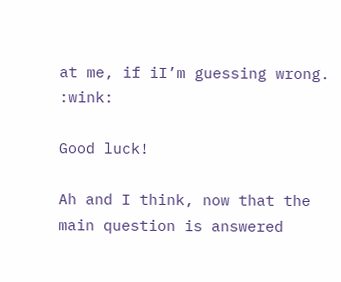at me, if iI’m guessing wrong. :wink:

Good luck!

Ah and I think, now that the main question is answered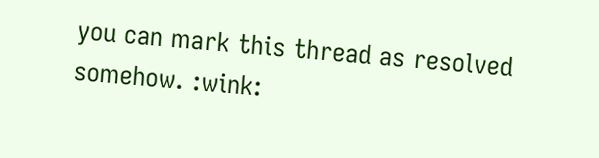you can mark this thread as resolved somehow. :wink: